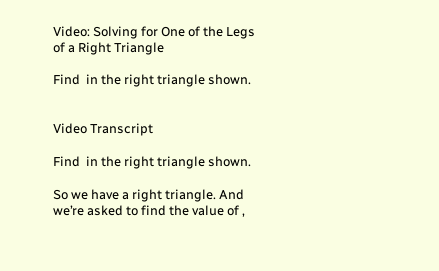Video: Solving for One of the Legs of a Right Triangle

Find  in the right triangle shown.


Video Transcript

Find  in the right triangle shown.

So we have a right triangle. And we’re asked to find the value of ,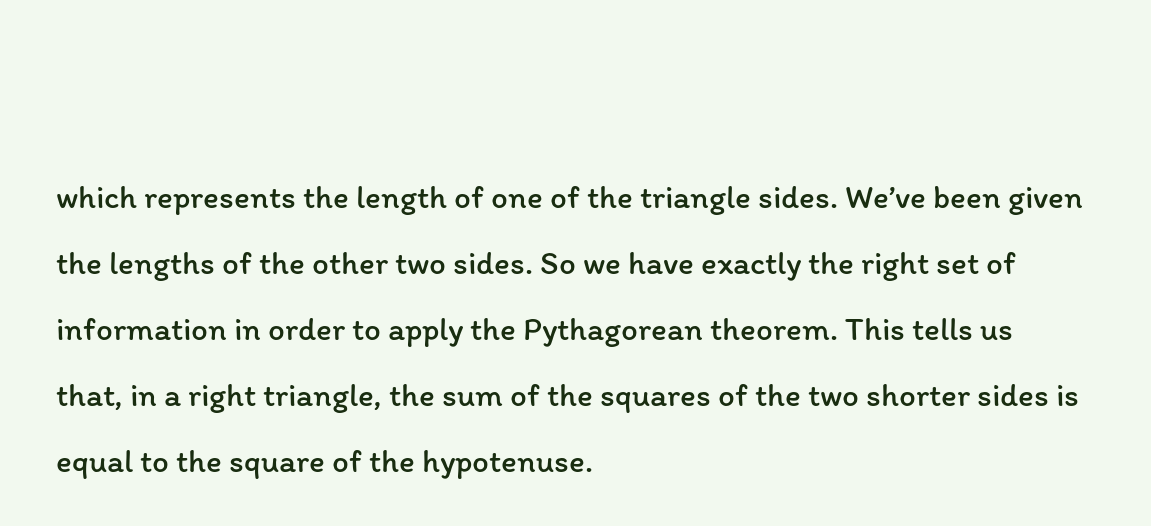which represents the length of one of the triangle sides. We’ve been given the lengths of the other two sides. So we have exactly the right set of information in order to apply the Pythagorean theorem. This tells us that, in a right triangle, the sum of the squares of the two shorter sides is equal to the square of the hypotenuse.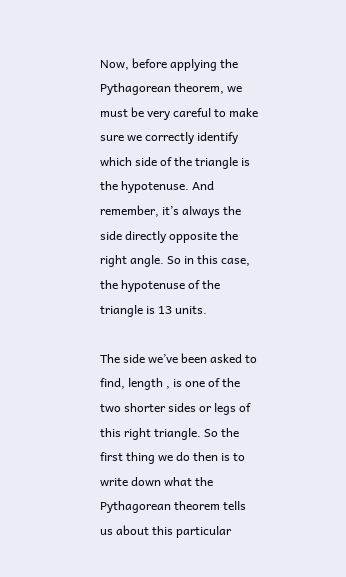Now, before applying the Pythagorean theorem, we must be very careful to make sure we correctly identify which side of the triangle is the hypotenuse. And remember, it’s always the side directly opposite the right angle. So in this case, the hypotenuse of the triangle is 13 units.

The side we’ve been asked to find, length , is one of the two shorter sides or legs of this right triangle. So the first thing we do then is to write down what the Pythagorean theorem tells us about this particular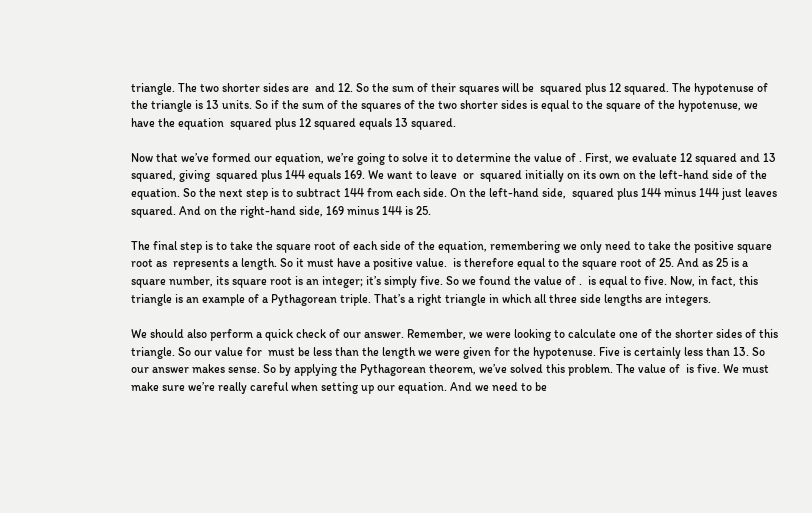triangle. The two shorter sides are  and 12. So the sum of their squares will be  squared plus 12 squared. The hypotenuse of the triangle is 13 units. So if the sum of the squares of the two shorter sides is equal to the square of the hypotenuse, we have the equation  squared plus 12 squared equals 13 squared.

Now that we’ve formed our equation, we’re going to solve it to determine the value of . First, we evaluate 12 squared and 13 squared, giving  squared plus 144 equals 169. We want to leave  or  squared initially on its own on the left-hand side of the equation. So the next step is to subtract 144 from each side. On the left-hand side,  squared plus 144 minus 144 just leaves  squared. And on the right-hand side, 169 minus 144 is 25.

The final step is to take the square root of each side of the equation, remembering we only need to take the positive square root as  represents a length. So it must have a positive value.  is therefore equal to the square root of 25. And as 25 is a square number, its square root is an integer; it’s simply five. So we found the value of .  is equal to five. Now, in fact, this triangle is an example of a Pythagorean triple. That’s a right triangle in which all three side lengths are integers.

We should also perform a quick check of our answer. Remember, we were looking to calculate one of the shorter sides of this triangle. So our value for  must be less than the length we were given for the hypotenuse. Five is certainly less than 13. So our answer makes sense. So by applying the Pythagorean theorem, we’ve solved this problem. The value of  is five. We must make sure we’re really careful when setting up our equation. And we need to be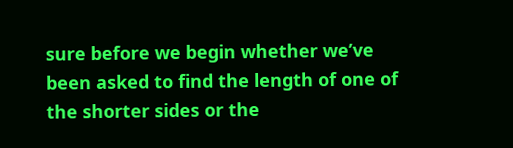sure before we begin whether we’ve been asked to find the length of one of the shorter sides or the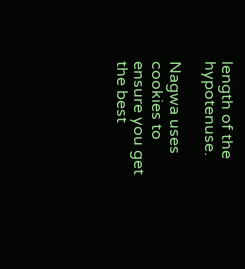length of the hypotenuse.

Nagwa uses cookies to ensure you get the best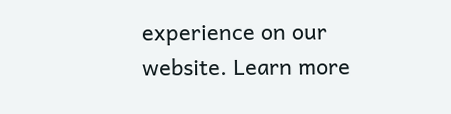experience on our website. Learn more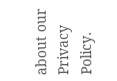about our Privacy Policy.